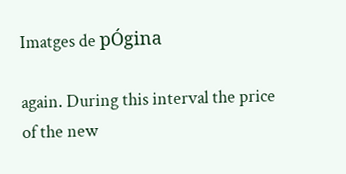Imatges de pÓgina

again. During this interval the price of the new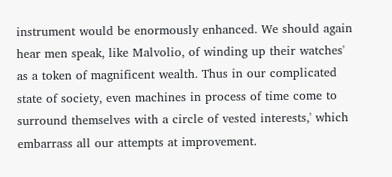instrument would be enormously enhanced. We should again hear men speak, like Malvolio, of winding up their watches' as a token of magnificent wealth. Thus in our complicated state of society, even machines in process of time come to surround themselves with a circle of vested interests,' which embarrass all our attempts at improvement.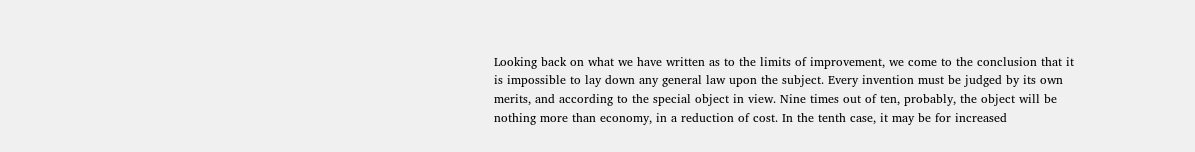Looking back on what we have written as to the limits of improvement, we come to the conclusion that it is impossible to lay down any general law upon the subject. Every invention must be judged by its own merits, and according to the special object in view. Nine times out of ten, probably, the object will be nothing more than economy, in a reduction of cost. In the tenth case, it may be for increased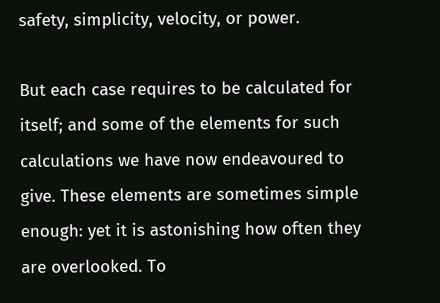safety, simplicity, velocity, or power.

But each case requires to be calculated for itself; and some of the elements for such calculations we have now endeavoured to give. These elements are sometimes simple enough: yet it is astonishing how often they are overlooked. To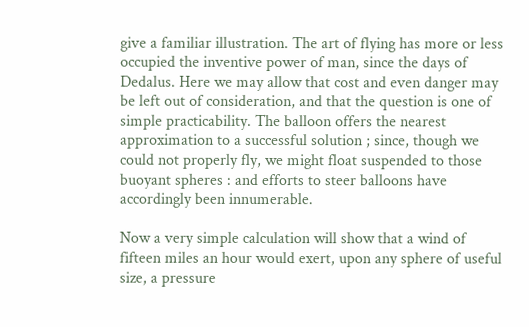give a familiar illustration. The art of flying has more or less occupied the inventive power of man, since the days of Dedalus. Here we may allow that cost and even danger may be left out of consideration, and that the question is one of simple practicability. The balloon offers the nearest approximation to a successful solution ; since, though we could not properly fly, we might float suspended to those buoyant spheres : and efforts to steer balloons have accordingly been innumerable.

Now a very simple calculation will show that a wind of fifteen miles an hour would exert, upon any sphere of useful size, a pressure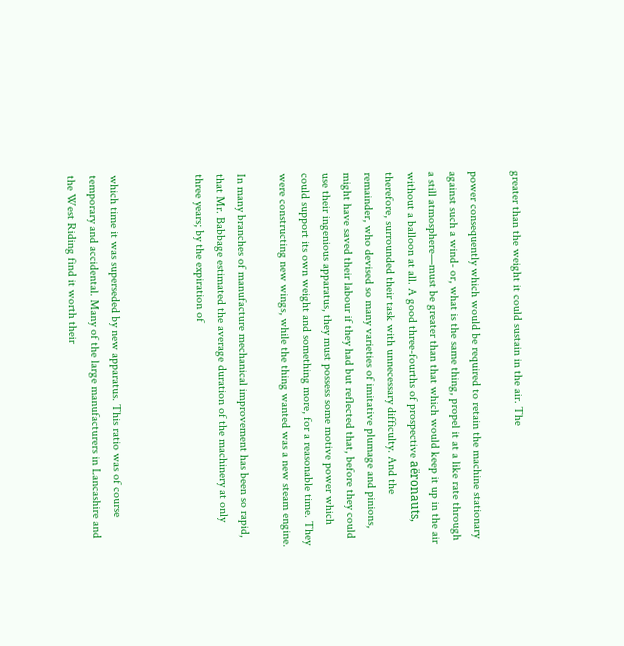greater than the weight it could sustain in the air. The

power consequently which would be required to retain the machine stationary against such a wind- or, what is the same thing, propel it at a like rate through a still atmosphere—must be greater than that which would keep it up in the air without a balloon at all. A good three-fourths of prospective aëronauts, therefore, surrounded their task with unnecessary difficulty. And the remainder, who devised so many varieties of imitative plumage and pinions, might have saved their labour if they had but reflected that, before they could use their ingenious apparatus, they must possess some motive power which could support its own weight and something more, for a reasonable time. They were constructing new wings, while the thing wanted was a new steam engine.

In many branches of manufacture mechanical improvement has been so rapid, that Mr. Babbage estimated the average duration of the machinery at only three years; by the expiration of



which time it was superseded by new apparatus. This ratio was of course temporary and accidental. Many of the large manufacturers in Lancashire and the West Riding find it worth their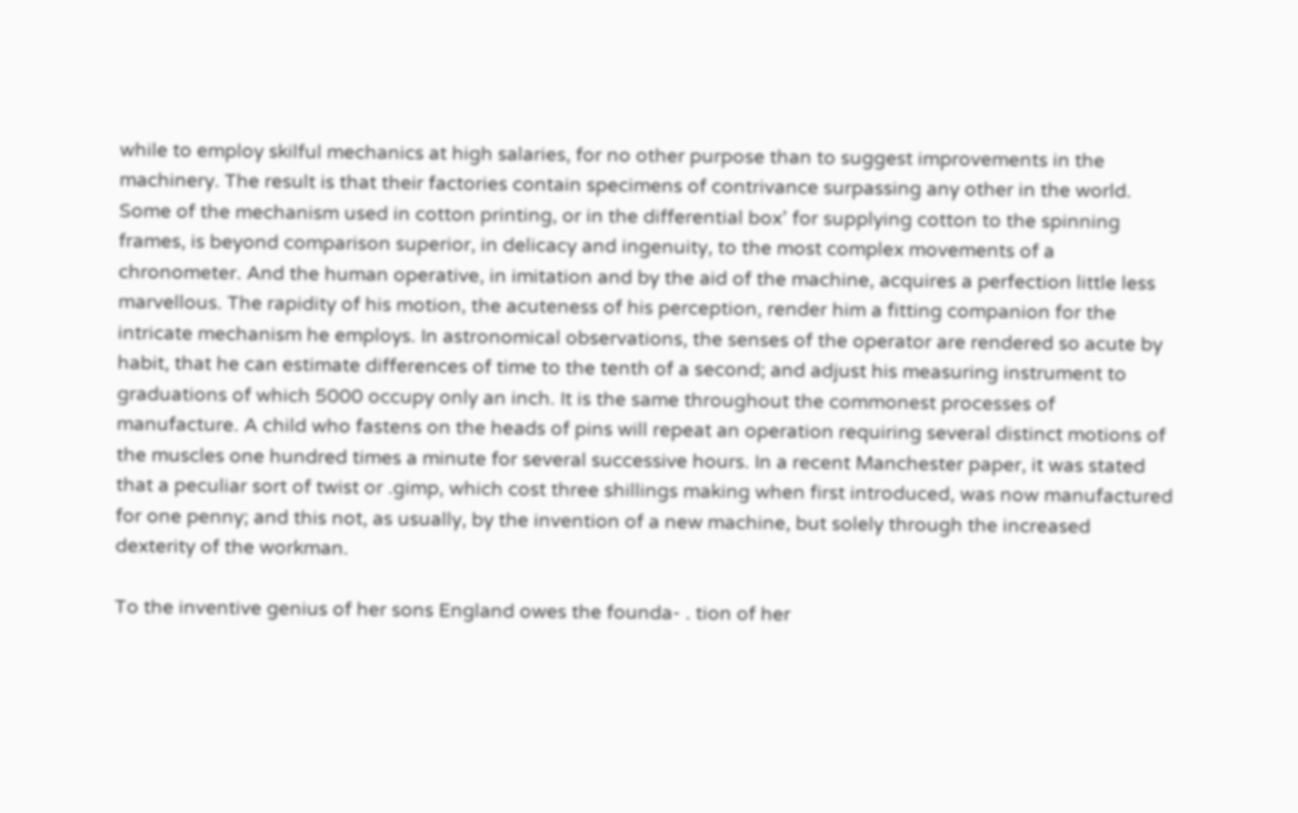while to employ skilful mechanics at high salaries, for no other purpose than to suggest improvements in the machinery. The result is that their factories contain specimens of contrivance surpassing any other in the world. Some of the mechanism used in cotton printing, or in the differential box’ for supplying cotton to the spinning frames, is beyond comparison superior, in delicacy and ingenuity, to the most complex movements of a chronometer. And the human operative, in imitation and by the aid of the machine, acquires a perfection little less marvellous. The rapidity of his motion, the acuteness of his perception, render him a fitting companion for the intricate mechanism he employs. In astronomical observations, the senses of the operator are rendered so acute by habit, that he can estimate differences of time to the tenth of a second; and adjust his measuring instrument to graduations of which 5000 occupy only an inch. It is the same throughout the commonest processes of manufacture. A child who fastens on the heads of pins will repeat an operation requiring several distinct motions of the muscles one hundred times a minute for several successive hours. In a recent Manchester paper, it was stated that a peculiar sort of twist or .gimp, which cost three shillings making when first introduced, was now manufactured for one penny; and this not, as usually, by the invention of a new machine, but solely through the increased dexterity of the workman.

To the inventive genius of her sons England owes the founda- . tion of her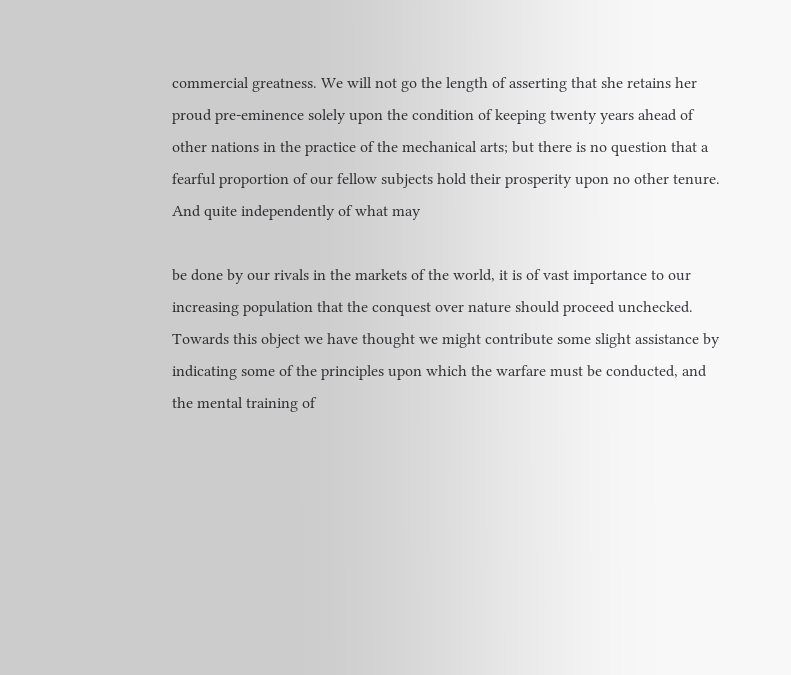commercial greatness. We will not go the length of asserting that she retains her proud pre-eminence solely upon the condition of keeping twenty years ahead of other nations in the practice of the mechanical arts; but there is no question that a fearful proportion of our fellow subjects hold their prosperity upon no other tenure. And quite independently of what may

be done by our rivals in the markets of the world, it is of vast importance to our increasing population that the conquest over nature should proceed unchecked. Towards this object we have thought we might contribute some slight assistance by indicating some of the principles upon which the warfare must be conducted, and the mental training of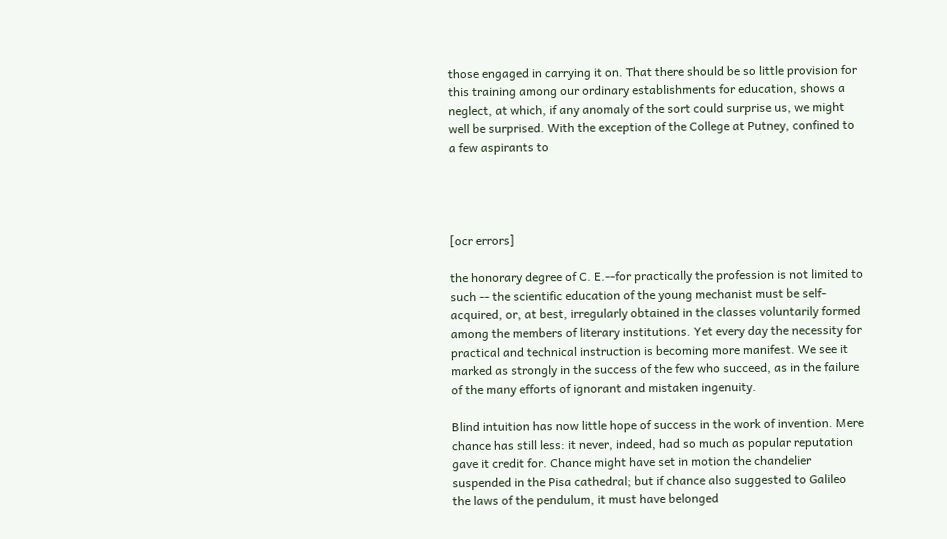those engaged in carrying it on. That there should be so little provision for this training among our ordinary establishments for education, shows a neglect, at which, if any anomaly of the sort could surprise us, we might well be surprised. With the exception of the College at Putney, confined to a few aspirants to




[ocr errors]

the honorary degree of C. E.--for practically the profession is not limited to such -- the scientific education of the young mechanist must be self-acquired, or, at best, irregularly obtained in the classes voluntarily formed among the members of literary institutions. Yet every day the necessity for practical and technical instruction is becoming more manifest. We see it marked as strongly in the success of the few who succeed, as in the failure of the many efforts of ignorant and mistaken ingenuity.

Blind intuition has now little hope of success in the work of invention. Mere chance has still less: it never, indeed, had so much as popular reputation gave it credit for. Chance might have set in motion the chandelier suspended in the Pisa cathedral; but if chance also suggested to Galileo the laws of the pendulum, it must have belonged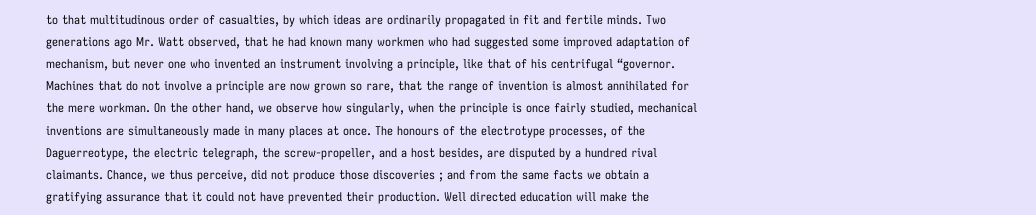to that multitudinous order of casualties, by which ideas are ordinarily propagated in fit and fertile minds. Two generations ago Mr. Watt observed, that he had known many workmen who had suggested some improved adaptation of mechanism, but never one who invented an instrument involving a principle, like that of his centrifugal “governor. Machines that do not involve a principle are now grown so rare, that the range of invention is almost annihilated for the mere workman. On the other hand, we observe how singularly, when the principle is once fairly studied, mechanical inventions are simultaneously made in many places at once. The honours of the electrotype processes, of the Daguerreotype, the electric telegraph, the screw-propeller, and a host besides, are disputed by a hundred rival claimants. Chance, we thus perceive, did not produce those discoveries ; and from the same facts we obtain a gratifying assurance that it could not have prevented their production. Well directed education will make the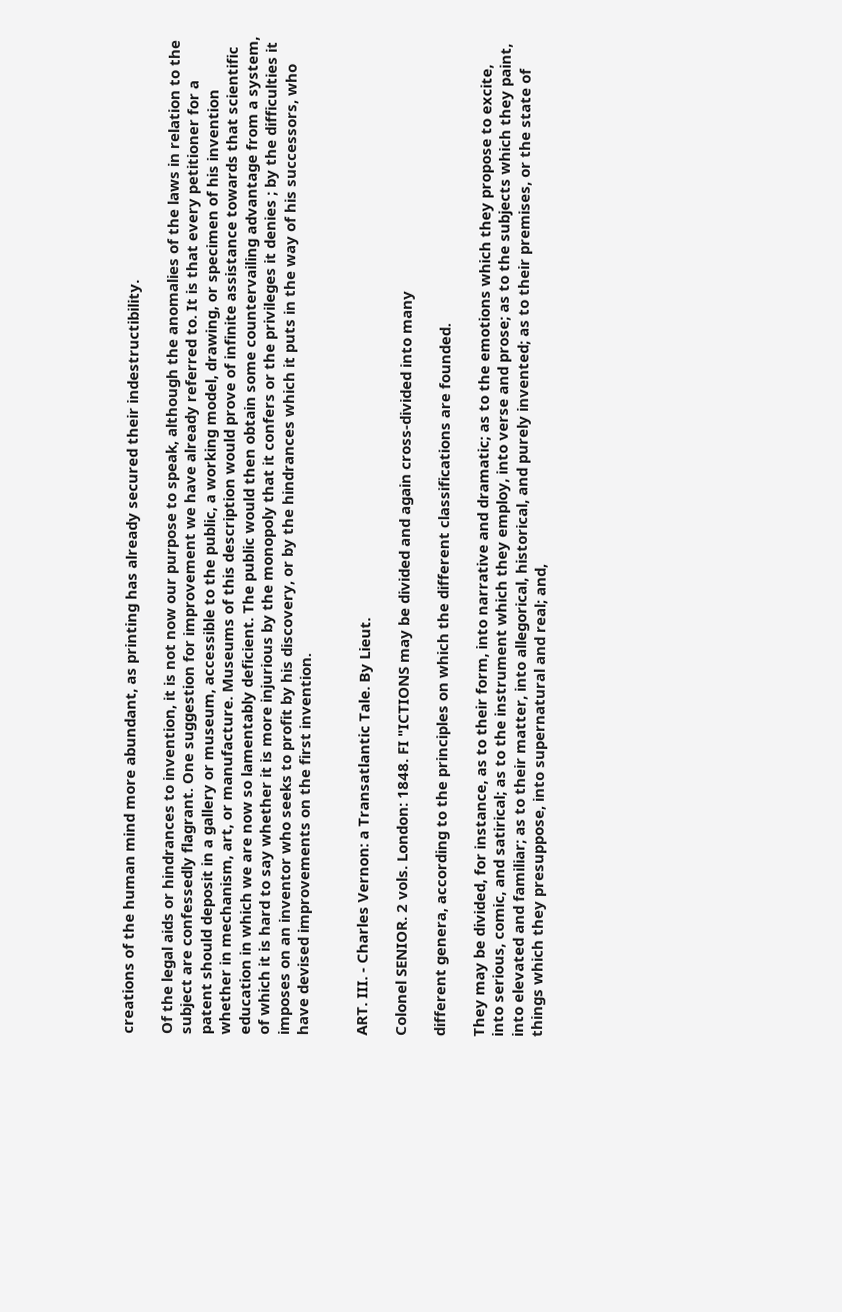creations of the human mind more abundant, as printing has already secured their indestructibility.

Of the legal aids or hindrances to invention, it is not now our purpose to speak, although the anomalies of the laws in relation to the subject are confessedly flagrant. One suggestion for improvement we have already referred to. It is that every petitioner for a patent should deposit in a gallery or museum, accessible to the public, a working model, drawing, or specimen of his invention whether in mechanism, art, or manufacture. Museums of this description would prove of infinite assistance towards that scientific education in which we are now so lamentably deficient. The public would then obtain some countervailing advantage from a system, of which it is hard to say whether it is more injurious by the monopoly that it confers or the privileges it denies ; by the difficulties it imposes on an inventor who seeks to profit by his discovery, or by the hindrances which it puts in the way of his successors, who have devised improvements on the first invention.


ART. III. - Charles Vernon: a Transatlantic Tale. By Lieut.

Colonel SENIOR. 2 vols. London: 1848. FI "ICTIONS may be divided and again cross-divided into many

different genera, according to the principles on which the different classifications are founded.

They may be divided, for instance, as to their form, into narrative and dramatic; as to the emotions which they propose to excite, into serious, comic, and satirical; as to the instrument which they employ, into verse and prose; as to the subjects which they paint, into elevated and familiar; as to their matter, into allegorical, historical, and purely invented; as to their premises, or the state of things which they presuppose, into supernatural and real; and,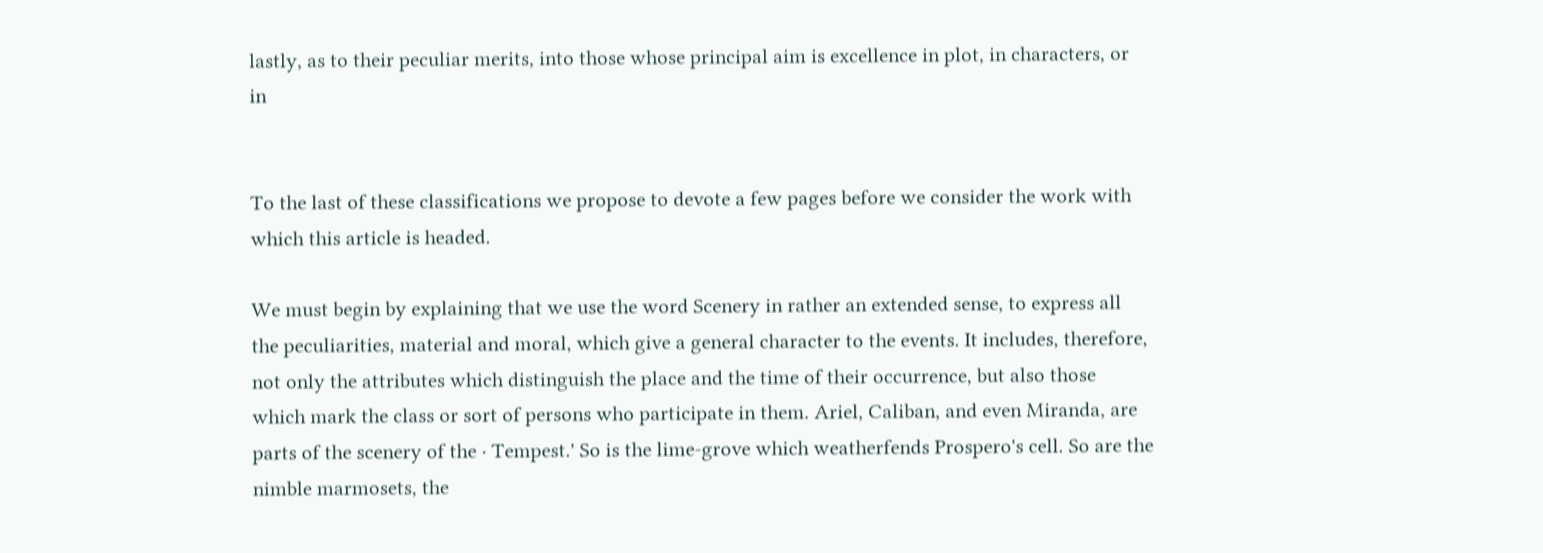lastly, as to their peculiar merits, into those whose principal aim is excellence in plot, in characters, or in


To the last of these classifications we propose to devote a few pages before we consider the work with which this article is headed.

We must begin by explaining that we use the word Scenery in rather an extended sense, to express all the peculiarities, material and moral, which give a general character to the events. It includes, therefore, not only the attributes which distinguish the place and the time of their occurrence, but also those which mark the class or sort of persons who participate in them. Ariel, Caliban, and even Miranda, are parts of the scenery of the · Tempest.' So is the lime-grove which weatherfends Prospero's cell. So are the nimble marmosets, the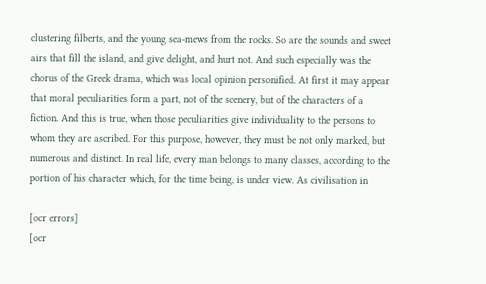clustering filberts, and the young sea-mews from the rocks. So are the sounds and sweet airs that fill the island, and give delight, and hurt not. And such especially was the chorus of the Greek drama, which was local opinion personified. At first it may appear that moral peculiarities form a part, not of the scenery, but of the characters of a fiction. And this is true, when those peculiarities give individuality to the persons to whom they are ascribed. For this purpose, however, they must be not only marked, but numerous and distinct. In real life, every man belongs to many classes, according to the portion of his character which, for the time being, is under view. As civilisation in

[ocr errors]
[ocr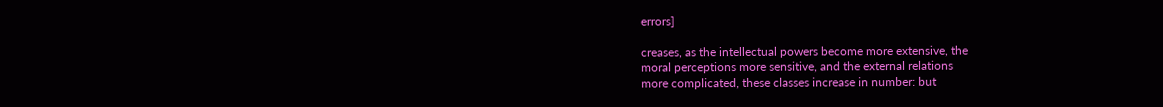errors]

creases, as the intellectual powers become more extensive, the
moral perceptions more sensitive, and the external relations
more complicated, these classes increase in number: but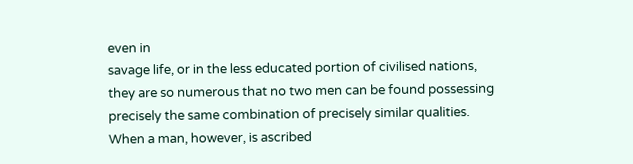even in
savage life, or in the less educated portion of civilised nations,
they are so numerous that no two men can be found possessing
precisely the same combination of precisely similar qualities.
When a man, however, is ascribed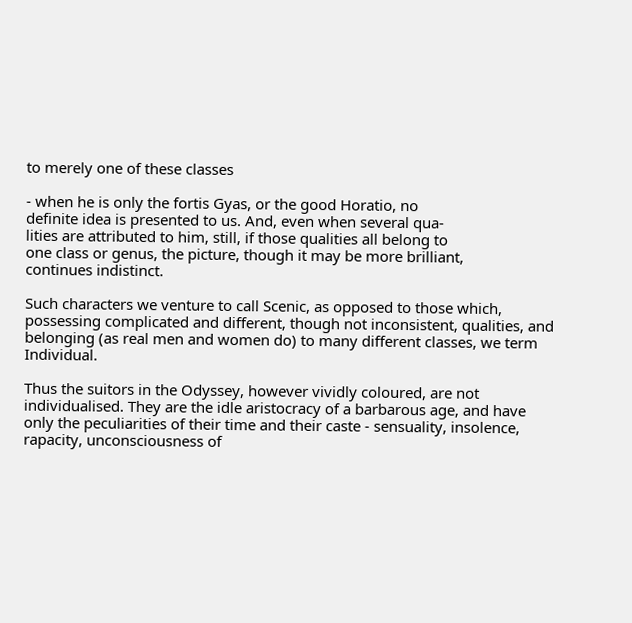to merely one of these classes

- when he is only the fortis Gyas, or the good Horatio, no
definite idea is presented to us. And, even when several qua-
lities are attributed to him, still, if those qualities all belong to
one class or genus, the picture, though it may be more brilliant,
continues indistinct.

Such characters we venture to call Scenic, as opposed to those which, possessing complicated and different, though not inconsistent, qualities, and belonging (as real men and women do) to many different classes, we term Individual.

Thus the suitors in the Odyssey, however vividly coloured, are not individualised. They are the idle aristocracy of a barbarous age, and have only the peculiarities of their time and their caste - sensuality, insolence, rapacity, unconsciousness of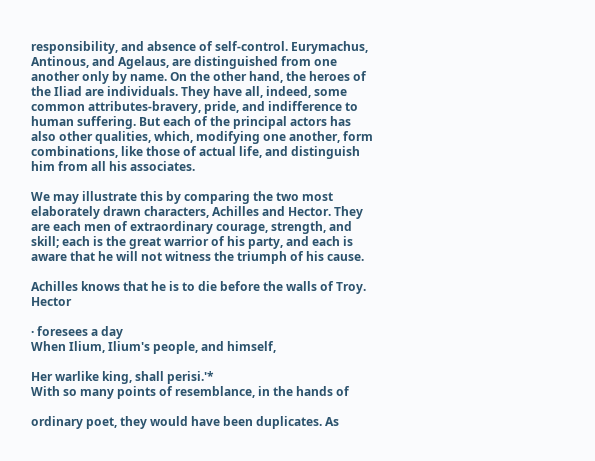responsibility, and absence of self-control. Eurymachus, Antinous, and Agelaus, are distinguished from one another only by name. On the other hand, the heroes of the Iliad are individuals. They have all, indeed, some common attributes-bravery, pride, and indifference to human suffering. But each of the principal actors has also other qualities, which, modifying one another, form combinations, like those of actual life, and distinguish him from all his associates.

We may illustrate this by comparing the two most elaborately drawn characters, Achilles and Hector. They are each men of extraordinary courage, strength, and skill; each is the great warrior of his party, and each is aware that he will not witness the triumph of his cause.

Achilles knows that he is to die before the walls of Troy. Hector

· foresees a day
When Ilium, Ilium's people, and himself,

Her warlike king, shall perisi.'*
With so many points of resemblance, in the hands of

ordinary poet, they would have been duplicates. As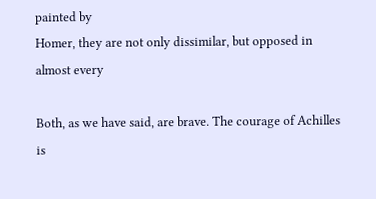painted by
Homer, they are not only dissimilar, but opposed in almost every

Both, as we have said, are brave. The courage of Achilles is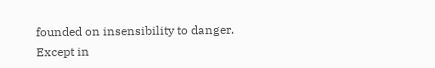founded on insensibility to danger. Except in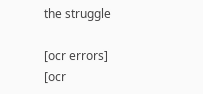the struggle

[ocr errors]
[ocr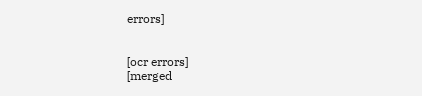errors]


[ocr errors]
[merged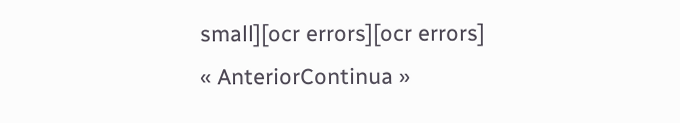small][ocr errors][ocr errors]
« AnteriorContinua »